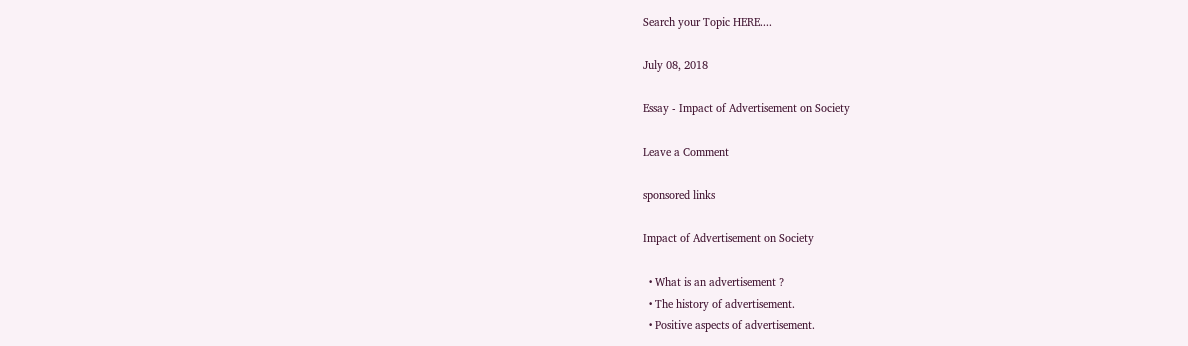Search your Topic HERE....

July 08, 2018

Essay - Impact of Advertisement on Society

Leave a Comment

sponsored links

Impact of Advertisement on Society

  • What is an advertisement ?
  • The history of advertisement.
  • Positive aspects of advertisement.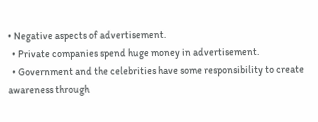• Negative aspects of advertisement.
  • Private companies spend huge money in advertisement.
  • Government and the celebrities have some responsibility to create awareness through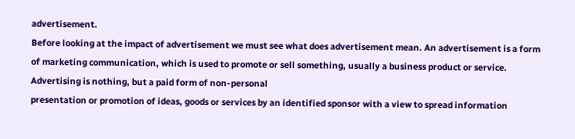advertisement.
Before looking at the impact of advertisement we must see what does advertisement mean. An advertisement is a form of marketing communication, which is used to promote or sell something, usually a business product or service. Advertising is nothing, but a paid form of non-personal
presentation or promotion of ideas, goods or services by an identified sponsor with a view to spread information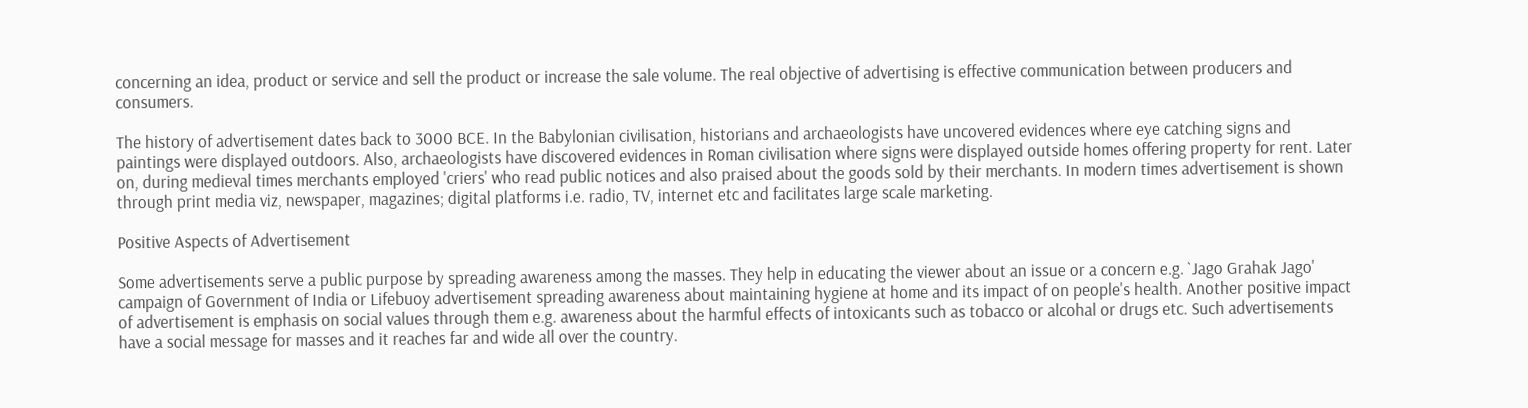concerning an idea, product or service and sell the product or increase the sale volume. The real objective of advertising is effective communication between producers and consumers.

The history of advertisement dates back to 3000 BCE. In the Babylonian civilisation, historians and archaeologists have uncovered evidences where eye catching signs and paintings were displayed outdoors. Also, archaeologists have discovered evidences in Roman civilisation where signs were displayed outside homes offering property for rent. Later on, during medieval times merchants employed 'criers' who read public notices and also praised about the goods sold by their merchants. In modern times advertisement is shown through print media viz, newspaper, magazines; digital platforms i.e. radio, TV, internet etc and facilitates large scale marketing.

Positive Aspects of Advertisement

Some advertisements serve a public purpose by spreading awareness among the masses. They help in educating the viewer about an issue or a concern e.g. `Jago Grahak Jago' campaign of Government of India or Lifebuoy advertisement spreading awareness about maintaining hygiene at home and its impact of on people's health. Another positive impact of advertisement is emphasis on social values through them e.g. awareness about the harmful effects of intoxicants such as tobacco or alcohal or drugs etc. Such advertisements have a social message for masses and it reaches far and wide all over the country.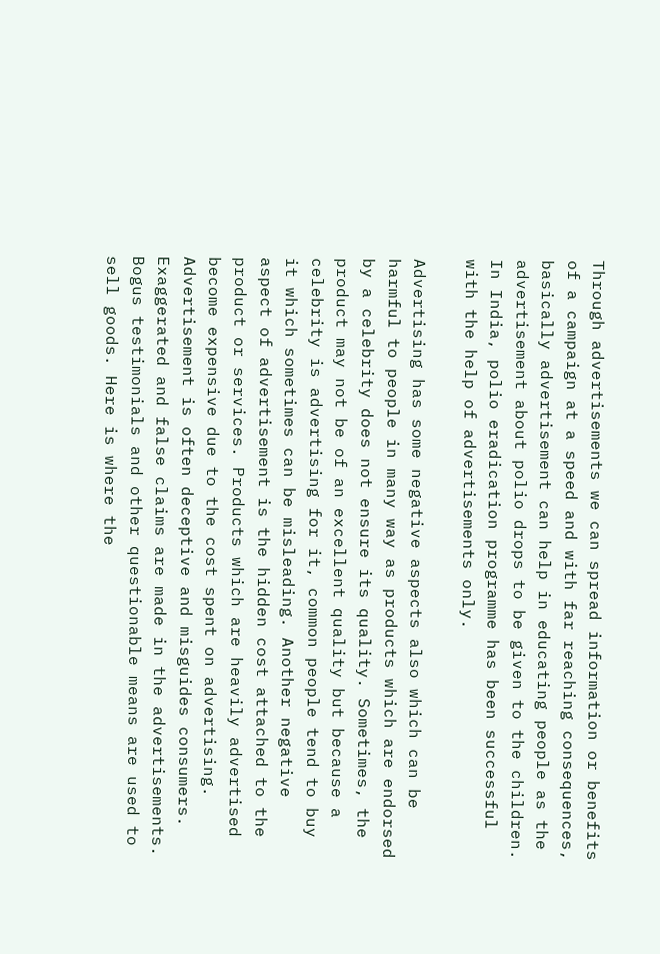Through advertisements we can spread information or benefits of a campaign at a speed and with far reaching consequences, basically advertisement can help in educating people as the advertisement about polio drops to be given to the children. In India, polio eradication programme has been successful with the help of advertisements only.

Advertising has some negative aspects also which can be harmful to people in many way as products which are endorsed by a celebrity does not ensure its quality. Sometimes, the product may not be of an excellent quality but because a celebrity is advertising for it, common people tend to buy it which sometimes can be misleading. Another negative aspect of advertisement is the hidden cost attached to the product or services. Products which are heavily advertised become expensive due to the cost spent on advertising. Advertisement is often deceptive and misguides consumers. Exaggerated and false claims are made in the advertisements. Bogus testimonials and other questionable means are used to sell goods. Here is where the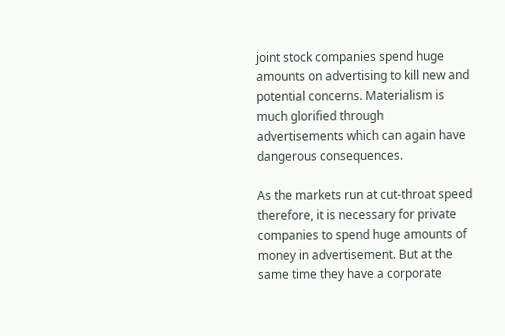joint stock companies spend huge amounts on advertising to kill new and potential concerns. Materialism is much glorified through advertisements which can again have dangerous consequences.

As the markets run at cut-throat speed therefore, it is necessary for private companies to spend huge amounts of money in advertisement. But at the same time they have a corporate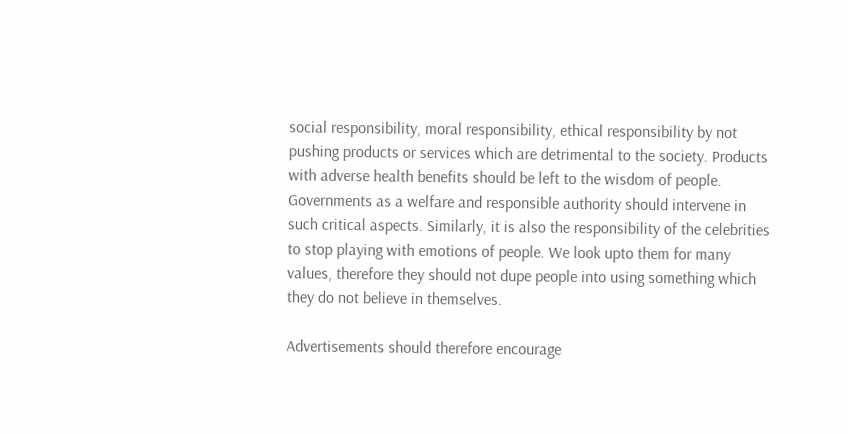social responsibility, moral responsibility, ethical responsibility by not pushing products or services which are detrimental to the society. Products with adverse health benefits should be left to the wisdom of people. Governments as a welfare and responsible authority should intervene in such critical aspects. Similarly, it is also the responsibility of the celebrities to stop playing with emotions of people. We look upto them for many values, therefore they should not dupe people into using something which they do not believe in themselves.

Advertisements should therefore encourage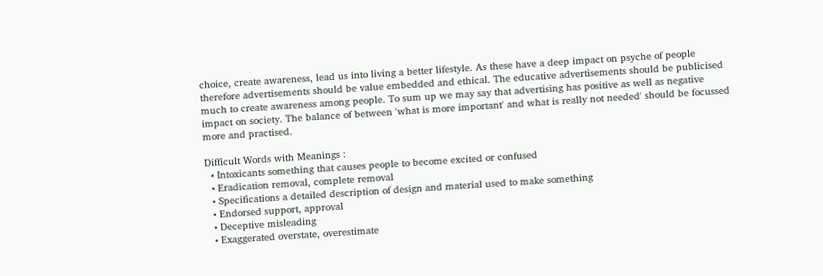choice, create awareness, lead us into living a better lifestyle. As these have a deep impact on psyche of people therefore advertisements should be value embedded and ethical. The educative advertisements should be publicised much to create awareness among people. To sum up we may say that advertising has positive as well as negative impact on society. The balance of between 'what is more important' and what is really not needed' should be focussed more and practised.

Difficult Words with Meanings :
  • Intoxicants something that causes people to become excited or confused
  • Eradication removal, complete removal
  • Specifications a detailed description of design and material used to make something
  • Endorsed support, approval
  • Deceptive misleading
  • Exaggerated overstate, overestimate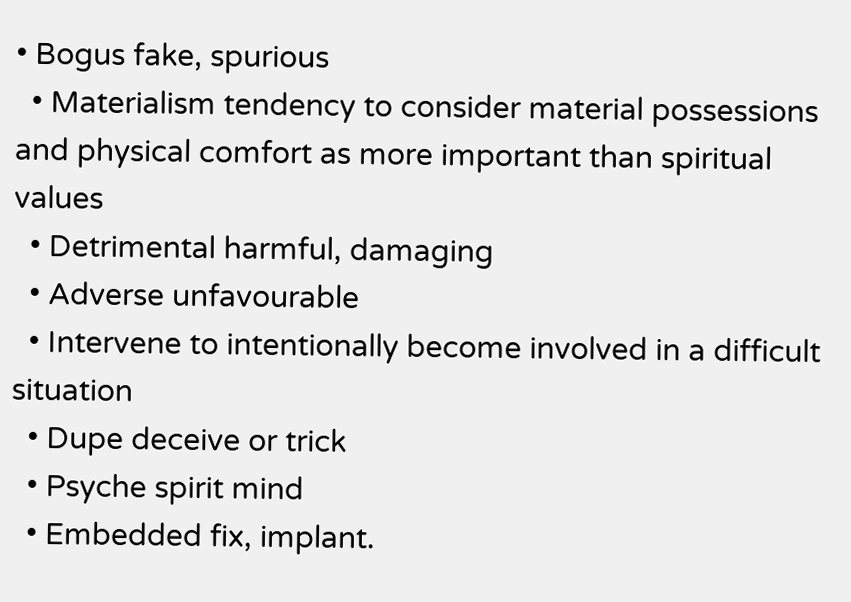• Bogus fake, spurious
  • Materialism tendency to consider material possessions and physical comfort as more important than spiritual values
  • Detrimental harmful, damaging
  • Adverse unfavourable
  • Intervene to intentionally become involved in a difficult situation
  • Dupe deceive or trick
  • Psyche spirit mind
  • Embedded fix, implant.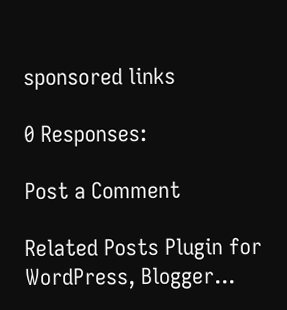sponsored links

0 Responses:

Post a Comment

Related Posts Plugin for WordPress, Blogger...